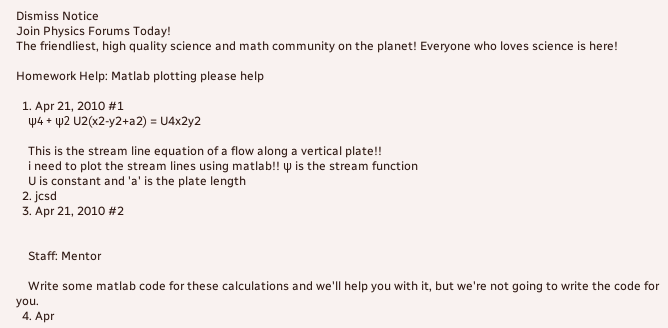Dismiss Notice
Join Physics Forums Today!
The friendliest, high quality science and math community on the planet! Everyone who loves science is here!

Homework Help: Matlab plotting please help

  1. Apr 21, 2010 #1
    ψ4 + ψ2 U2(x2-y2+a2) = U4x2y2

    This is the stream line equation of a flow along a vertical plate!!
    i need to plot the stream lines using matlab!! ψ is the stream function
    U is constant and 'a' is the plate length
  2. jcsd
  3. Apr 21, 2010 #2


    Staff: Mentor

    Write some matlab code for these calculations and we'll help you with it, but we're not going to write the code for you.
  4. Apr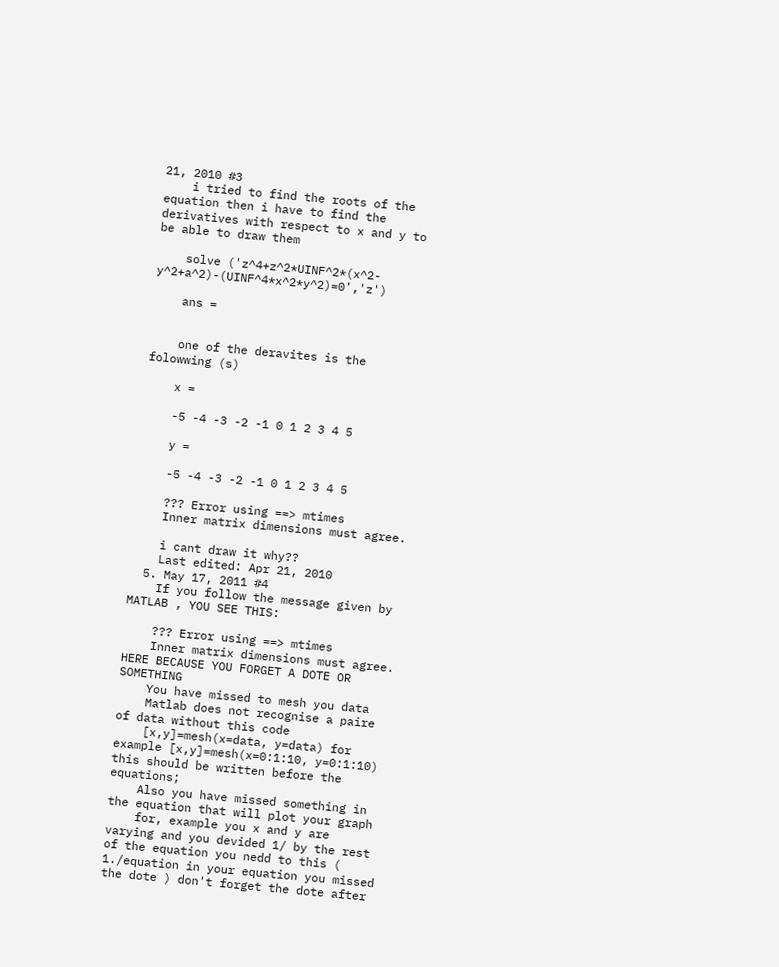21, 2010 #3
    i tried to find the roots of the equation then i have to find the derivatives with respect to x and y to be able to draw them

    solve ('z^4+z^2*UINF^2*(x^2-y^2+a^2)-(UINF^4*x^2*y^2)=0','z')

    ans =


    one of the deravites is the folowwing (s)

    x =

    -5 -4 -3 -2 -1 0 1 2 3 4 5

    y =

    -5 -4 -3 -2 -1 0 1 2 3 4 5

    ??? Error using ==> mtimes
    Inner matrix dimensions must agree.

    i cant draw it why??
    Last edited: Apr 21, 2010
  5. May 17, 2011 #4
    If you follow the message given by MATLAB , YOU SEE THIS:

    ??? Error using ==> mtimes
    Inner matrix dimensions must agree. HERE BECAUSE YOU FORGET A DOTE OR SOMETHING
    You have missed to mesh you data
    Matlab does not recognise a paire of data without this code
    [x,y]=mesh(x=data, y=data) for example [x,y]=mesh(x=0:1:10, y=0:1:10) this should be written before the equations;
    Also you have missed something in the equation that will plot your graph
    for, example you x and y are varying and you devided 1/ by the rest of the equation you nedd to this ( 1./equation in your equation you missed the dote ) don't forget the dote after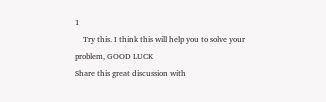1
    Try this. I think this will help you to solve your problem, GOOD LUCK
Share this great discussion with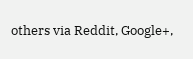others via Reddit, Google+,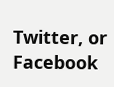Twitter, or Facebook